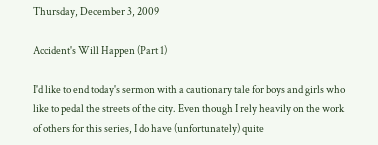Thursday, December 3, 2009

Accident's Will Happen (Part 1)

I'd like to end today's sermon with a cautionary tale for boys and girls who like to pedal the streets of the city. Even though I rely heavily on the work of others for this series, I do have (unfortunately) quite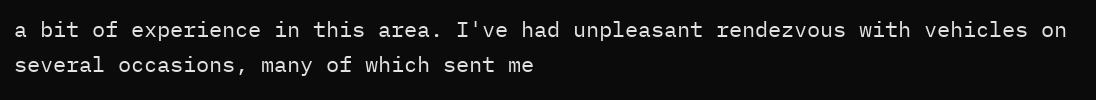a bit of experience in this area. I've had unpleasant rendezvous with vehicles on several occasions, many of which sent me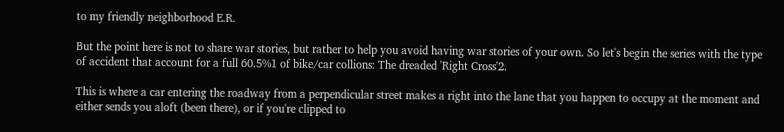to my friendly neighborhood E.R.

But the point here is not to share war stories, but rather to help you avoid having war stories of your own. So let's begin the series with the type of accident that account for a full 60.5%1 of bike/car collions: The dreaded 'Right Cross'2.

This is where a car entering the roadway from a perpendicular street makes a right into the lane that you happen to occupy at the moment and either sends you aloft (been there), or if you're clipped to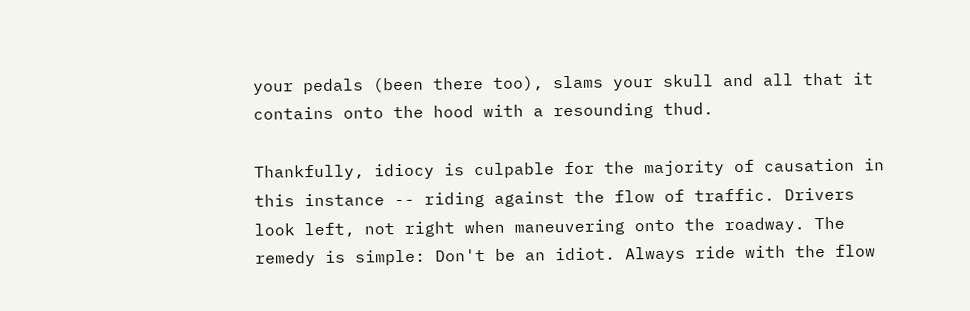your pedals (been there too), slams your skull and all that it contains onto the hood with a resounding thud.

Thankfully, idiocy is culpable for the majority of causation in this instance -- riding against the flow of traffic. Drivers look left, not right when maneuvering onto the roadway. The remedy is simple: Don't be an idiot. Always ride with the flow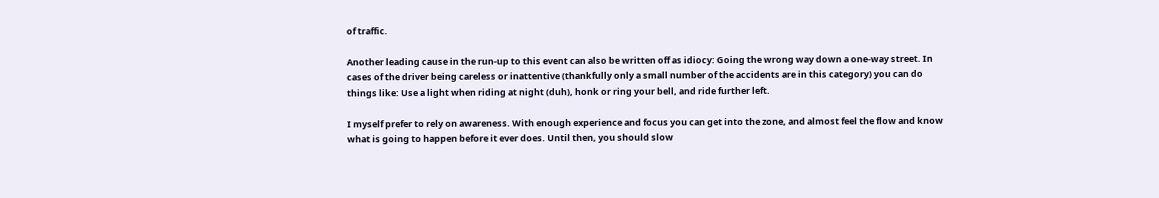of traffic.

Another leading cause in the run-up to this event can also be written off as idiocy: Going the wrong way down a one-way street. In cases of the driver being careless or inattentive (thankfully only a small number of the accidents are in this category) you can do things like: Use a light when riding at night (duh), honk or ring your bell, and ride further left.

I myself prefer to rely on awareness. With enough experience and focus you can get into the zone, and almost feel the flow and know what is going to happen before it ever does. Until then, you should slow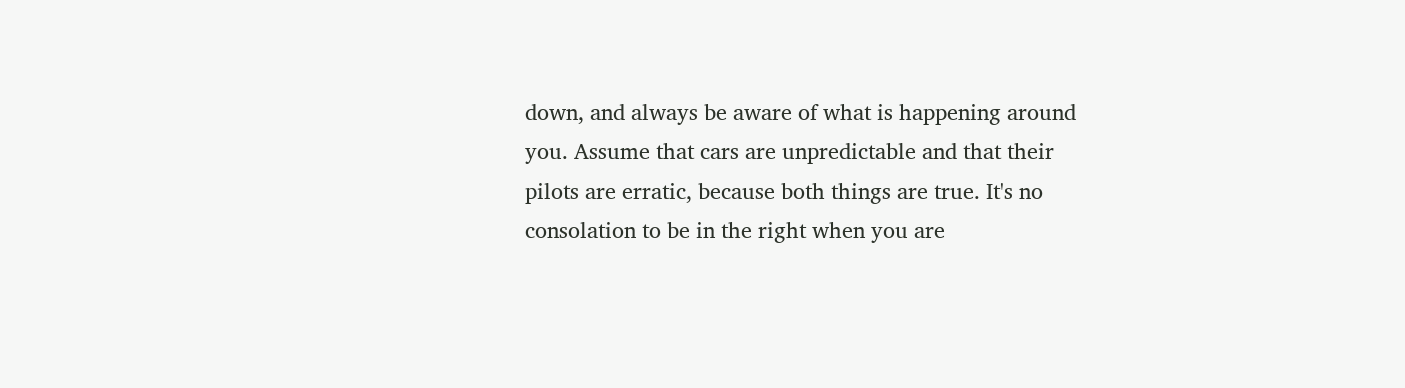down, and always be aware of what is happening around you. Assume that cars are unpredictable and that their pilots are erratic, because both things are true. It's no consolation to be in the right when you are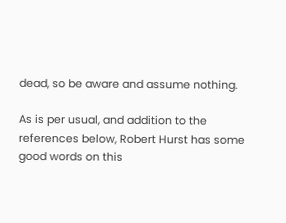dead, so be aware and assume nothing.

As is per usual, and addition to the references below, Robert Hurst has some good words on this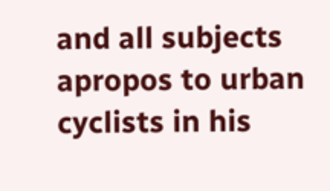and all subjects apropos to urban cyclists in his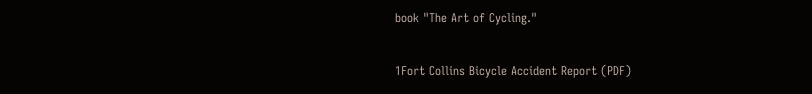book "The Art of Cycling."

1Fort Collins Bicycle Accident Report (PDF)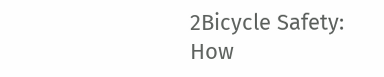2Bicycle Safety: How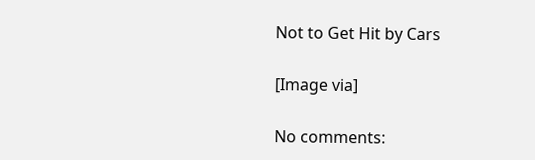Not to Get Hit by Cars

[Image via]

No comments: